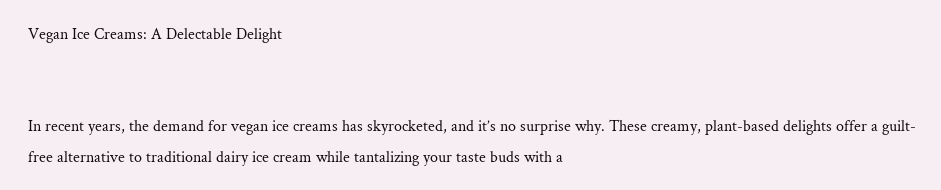Vegan Ice Creams: A Delectable Delight


In recent years, the demand for vegan ice creams has skyrocketed, and it’s no surprise why. These creamy, plant-based delights offer a guilt-free alternative to traditional dairy ice cream while tantalizing your taste buds with a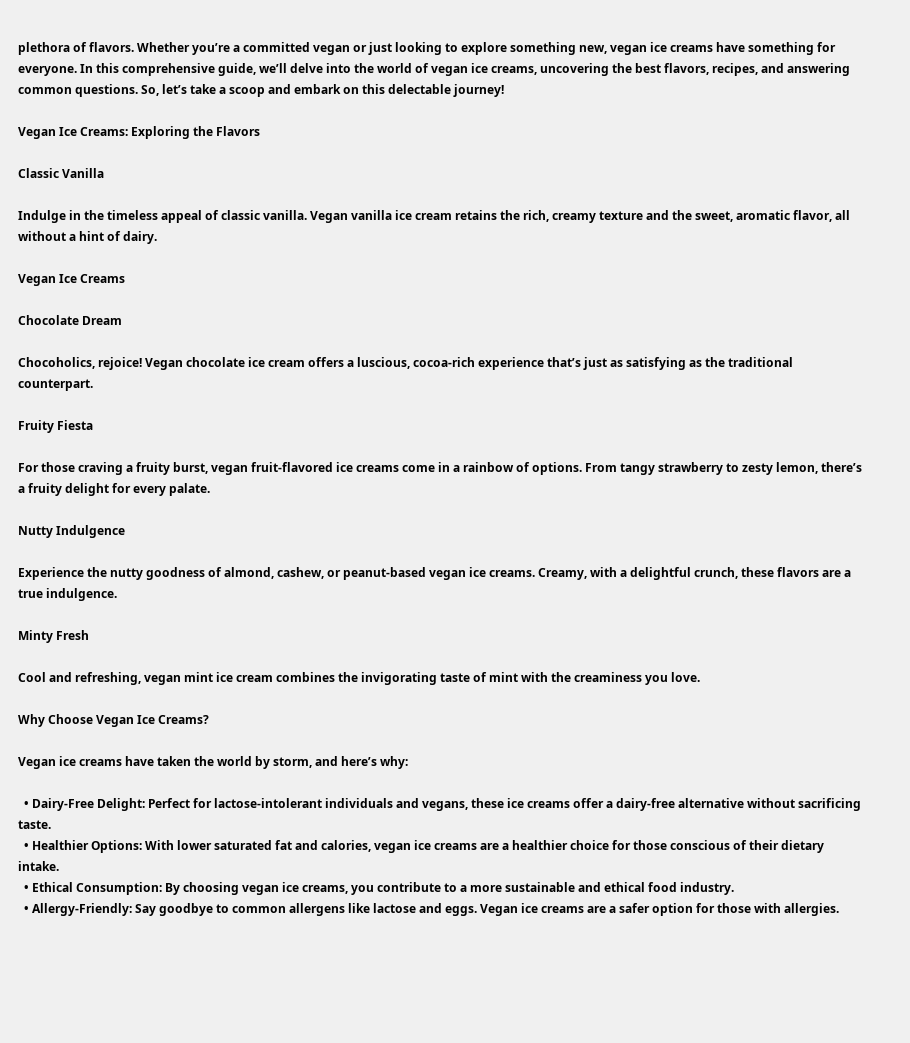plethora of flavors. Whether you’re a committed vegan or just looking to explore something new, vegan ice creams have something for everyone. In this comprehensive guide, we’ll delve into the world of vegan ice creams, uncovering the best flavors, recipes, and answering common questions. So, let’s take a scoop and embark on this delectable journey!

Vegan Ice Creams: Exploring the Flavors

Classic Vanilla

Indulge in the timeless appeal of classic vanilla. Vegan vanilla ice cream retains the rich, creamy texture and the sweet, aromatic flavor, all without a hint of dairy.

Vegan Ice Creams

Chocolate Dream

Chocoholics, rejoice! Vegan chocolate ice cream offers a luscious, cocoa-rich experience that’s just as satisfying as the traditional counterpart.

Fruity Fiesta

For those craving a fruity burst, vegan fruit-flavored ice creams come in a rainbow of options. From tangy strawberry to zesty lemon, there’s a fruity delight for every palate.

Nutty Indulgence

Experience the nutty goodness of almond, cashew, or peanut-based vegan ice creams. Creamy, with a delightful crunch, these flavors are a true indulgence.

Minty Fresh

Cool and refreshing, vegan mint ice cream combines the invigorating taste of mint with the creaminess you love.

Why Choose Vegan Ice Creams?

Vegan ice creams have taken the world by storm, and here’s why:

  • Dairy-Free Delight: Perfect for lactose-intolerant individuals and vegans, these ice creams offer a dairy-free alternative without sacrificing taste.
  • Healthier Options: With lower saturated fat and calories, vegan ice creams are a healthier choice for those conscious of their dietary intake.
  • Ethical Consumption: By choosing vegan ice creams, you contribute to a more sustainable and ethical food industry.
  • Allergy-Friendly: Say goodbye to common allergens like lactose and eggs. Vegan ice creams are a safer option for those with allergies.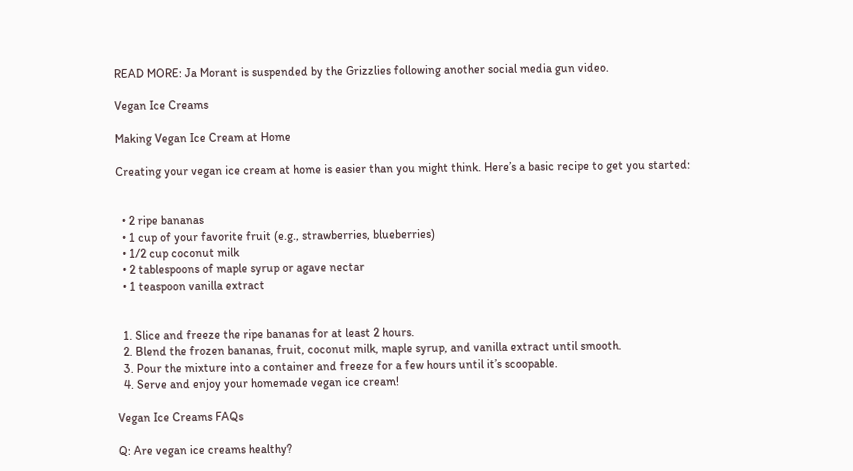READ MORE: Ja Morant is suspended by the Grizzlies following another social media gun video.

Vegan Ice Creams

Making Vegan Ice Cream at Home

Creating your vegan ice cream at home is easier than you might think. Here’s a basic recipe to get you started:


  • 2 ripe bananas
  • 1 cup of your favorite fruit (e.g., strawberries, blueberries)
  • 1/2 cup coconut milk
  • 2 tablespoons of maple syrup or agave nectar
  • 1 teaspoon vanilla extract


  1. Slice and freeze the ripe bananas for at least 2 hours.
  2. Blend the frozen bananas, fruit, coconut milk, maple syrup, and vanilla extract until smooth.
  3. Pour the mixture into a container and freeze for a few hours until it’s scoopable.
  4. Serve and enjoy your homemade vegan ice cream!

Vegan Ice Creams FAQs

Q: Are vegan ice creams healthy?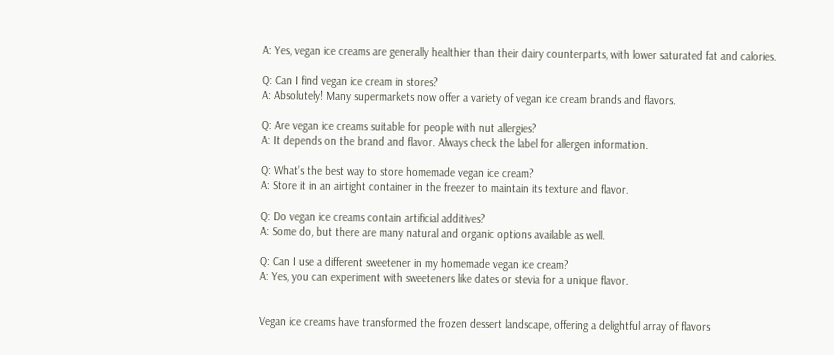A: Yes, vegan ice creams are generally healthier than their dairy counterparts, with lower saturated fat and calories.

Q: Can I find vegan ice cream in stores?
A: Absolutely! Many supermarkets now offer a variety of vegan ice cream brands and flavors.

Q: Are vegan ice creams suitable for people with nut allergies?
A: It depends on the brand and flavor. Always check the label for allergen information.

Q: What’s the best way to store homemade vegan ice cream?
A: Store it in an airtight container in the freezer to maintain its texture and flavor.

Q: Do vegan ice creams contain artificial additives?
A: Some do, but there are many natural and organic options available as well.

Q: Can I use a different sweetener in my homemade vegan ice cream?
A: Yes, you can experiment with sweeteners like dates or stevia for a unique flavor.


Vegan ice creams have transformed the frozen dessert landscape, offering a delightful array of flavors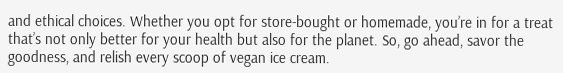and ethical choices. Whether you opt for store-bought or homemade, you’re in for a treat that’s not only better for your health but also for the planet. So, go ahead, savor the goodness, and relish every scoop of vegan ice cream.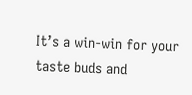It’s a win-win for your taste buds and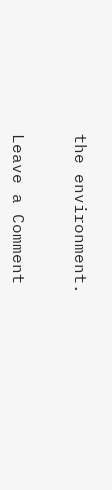the environment.


Leave a Comment